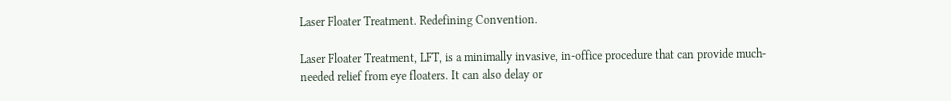Laser Floater Treatment. Redefining Convention.

Laser Floater Treatment, LFT, is a minimally invasive, in-office procedure that can provide much-needed relief from eye floaters. It can also delay or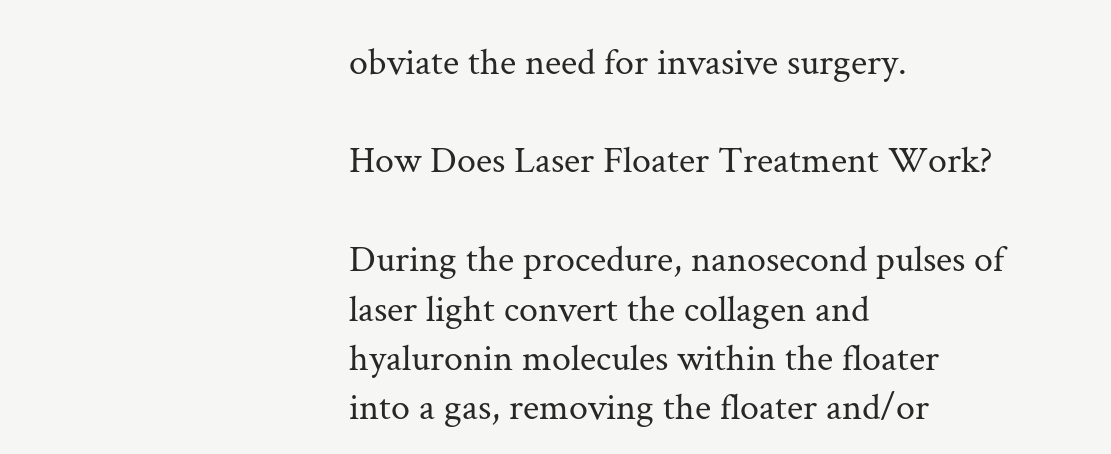obviate the need for invasive surgery.

How Does Laser Floater Treatment Work?

During the procedure, nanosecond pulses of laser light convert the collagen and hyaluronin molecules within the floater into a gas, removing the floater and/or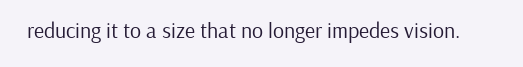reducing it to a size that no longer impedes vision.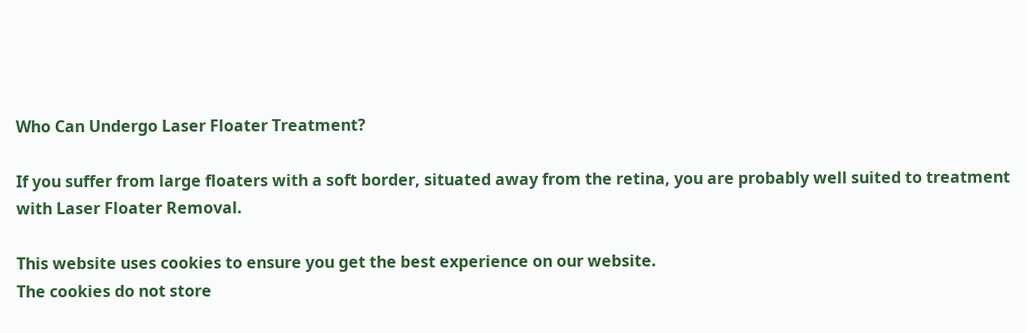Who Can Undergo Laser Floater Treatment?

If you suffer from large floaters with a soft border, situated away from the retina, you are probably well suited to treatment with Laser Floater Removal.

This website uses cookies to ensure you get the best experience on our website.
The cookies do not store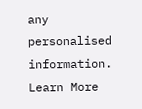any personalised information. Learn More